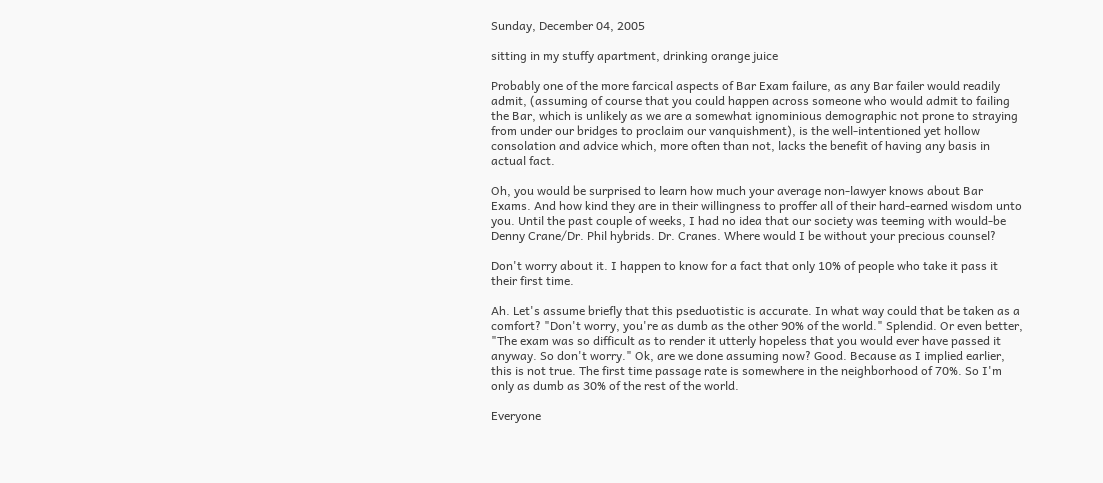Sunday, December 04, 2005

sitting in my stuffy apartment, drinking orange juice

Probably one of the more farcical aspects of Bar Exam failure, as any Bar failer would readily admit, (assuming of course that you could happen across someone who would admit to failing the Bar, which is unlikely as we are a somewhat ignominious demographic not prone to straying from under our bridges to proclaim our vanquishment), is the well-intentioned yet hollow consolation and advice which, more often than not, lacks the benefit of having any basis in actual fact.

Oh, you would be surprised to learn how much your average non-lawyer knows about Bar Exams. And how kind they are in their willingness to proffer all of their hard-earned wisdom unto you. Until the past couple of weeks, I had no idea that our society was teeming with would-be Denny Crane/Dr. Phil hybrids. Dr. Cranes. Where would I be without your precious counsel?

Don't worry about it. I happen to know for a fact that only 10% of people who take it pass it their first time.

Ah. Let's assume briefly that this pseduotistic is accurate. In what way could that be taken as a comfort? "Don't worry, you're as dumb as the other 90% of the world." Splendid. Or even better, "The exam was so difficult as to render it utterly hopeless that you would ever have passed it anyway. So don't worry." Ok, are we done assuming now? Good. Because as I implied earlier, this is not true. The first time passage rate is somewhere in the neighborhood of 70%. So I'm only as dumb as 30% of the rest of the world.

Everyone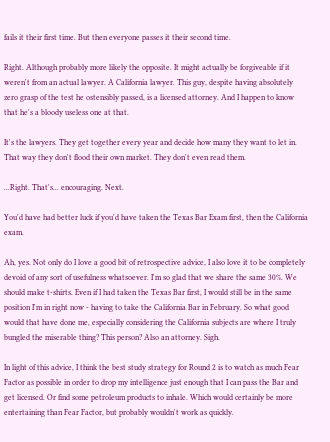fails it their first time. But then everyone passes it their second time.

Right. Although probably more likely the opposite. It might actually be forgiveable if it weren't from an actual lawyer. A California lawyer. This guy, despite having absolutely zero grasp of the test he ostensibly passed, is a licensed attorney. And I happen to know that he's a bloody useless one at that.

It's the lawyers. They get together every year and decide how many they want to let in. That way they don't flood their own market. They don't even read them.

...Right. That's... encouraging. Next.

You'd have had better luck if you'd have taken the Texas Bar Exam first, then the California exam.

Ah, yes. Not only do I love a good bit of retrospective advice, I also love it to be completely devoid of any sort of usefulness whatsoever. I'm so glad that we share the same 30%. We should make t-shirts. Even if I had taken the Texas Bar first, I would still be in the same position I'm in right now - having to take the California Bar in February. So what good would that have done me, especially considering the California subjects are where I truly bungled the miserable thing? This person? Also an attorney. Sigh.

In light of this advice, I think the best study strategy for Round 2 is to watch as much Fear Factor as possible in order to drop my intelligence just enough that I can pass the Bar and get licensed. Or find some petroleum products to inhale. Which would certainly be more entertaining than Fear Factor, but probably wouldn't work as quickly.